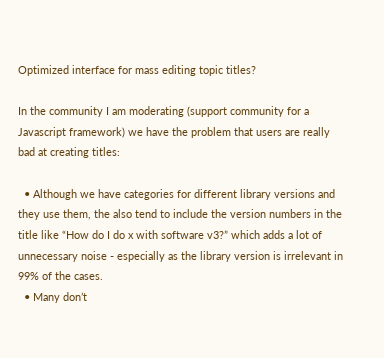Optimized interface for mass editing topic titles?

In the community I am moderating (support community for a Javascript framework) we have the problem that users are really bad at creating titles:

  • Although we have categories for different library versions and they use them, the also tend to include the version numbers in the title like “How do I do x with software v3?” which adds a lot of unnecessary noise - especially as the library version is irrelevant in 99% of the cases.
  • Many don’t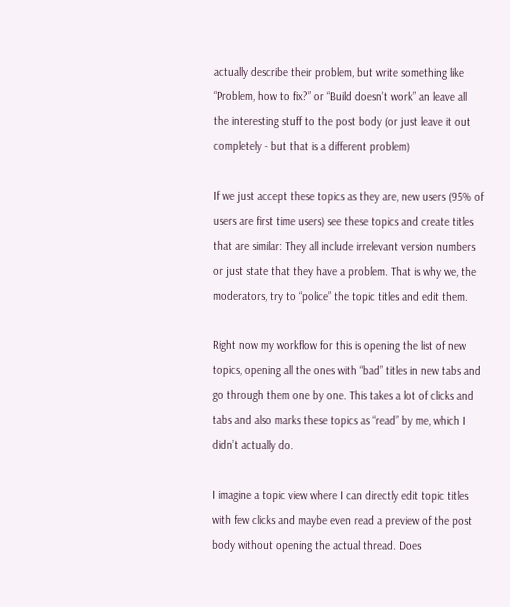actually describe their problem, but write something like “Problem, how to fix?” or “Build doesn’t work” an leave all the interesting stuff to the post body (or just leave it out completely - but that is a different problem)

If we just accept these topics as they are, new users (95% of users are first time users) see these topics and create titles that are similar: They all include irrelevant version numbers or just state that they have a problem. That is why we, the moderators, try to “police” the topic titles and edit them.

Right now my workflow for this is opening the list of new topics, opening all the ones with “bad” titles in new tabs and go through them one by one. This takes a lot of clicks and tabs and also marks these topics as “read” by me, which I didn’t actually do.

I imagine a topic view where I can directly edit topic titles with few clicks and maybe even read a preview of the post body without opening the actual thread. Does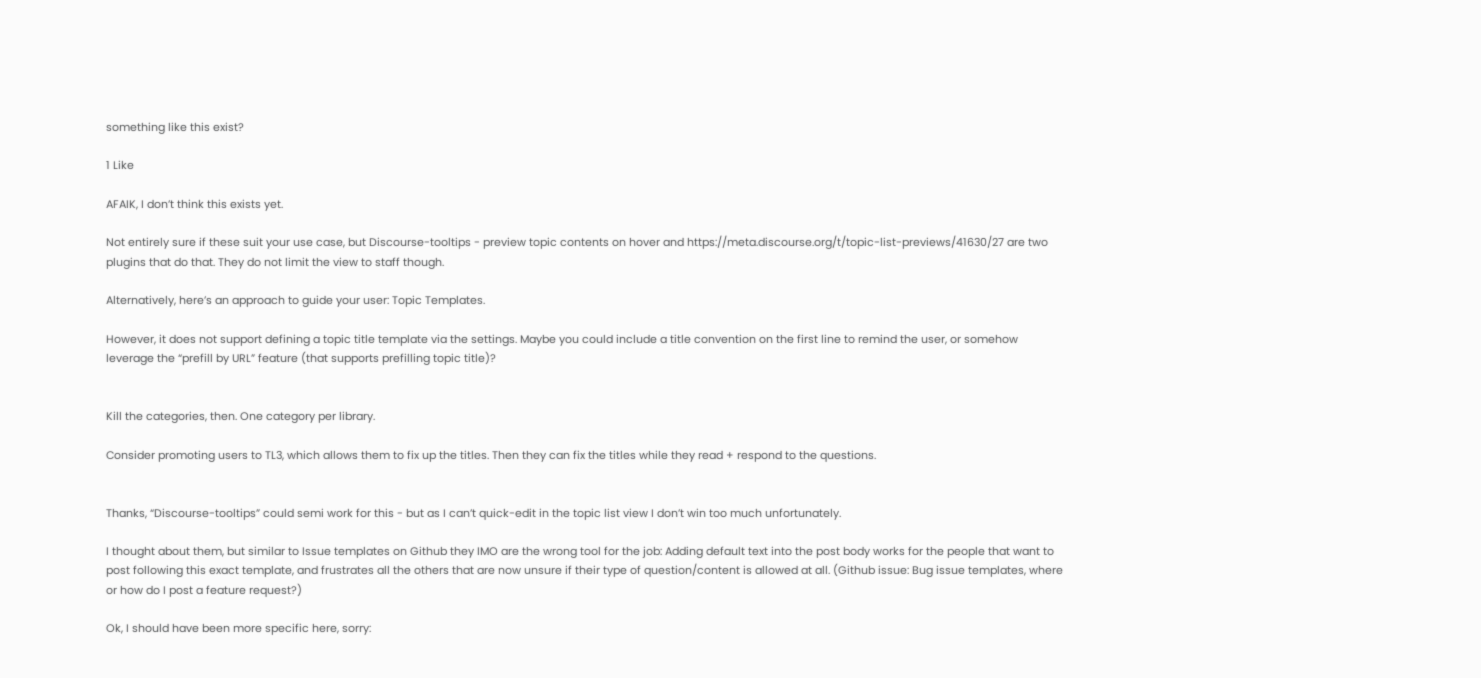something like this exist?

1 Like

AFAIK, I don’t think this exists yet.

Not entirely sure if these suit your use case, but Discourse-tooltips - preview topic contents on hover and https://meta.discourse.org/t/topic-list-previews/41630/27 are two plugins that do that. They do not limit the view to staff though.

Alternatively, here’s an approach to guide your user: Topic Templates.

However, it does not support defining a topic title template via the settings. Maybe you could include a title convention on the first line to remind the user, or somehow leverage the “prefill by URL” feature (that supports prefilling topic title)?


Kill the categories, then. One category per library.

Consider promoting users to TL3, which allows them to fix up the titles. Then they can fix the titles while they read + respond to the questions.


Thanks, “Discourse-tooltips” could semi work for this - but as I can’t quick-edit in the topic list view I don’t win too much unfortunately.

I thought about them, but similar to Issue templates on Github they IMO are the wrong tool for the job: Adding default text into the post body works for the people that want to post following this exact template, and frustrates all the others that are now unsure if their type of question/content is allowed at all. (Github issue: Bug issue templates, where or how do I post a feature request?)

Ok, I should have been more specific here, sorry: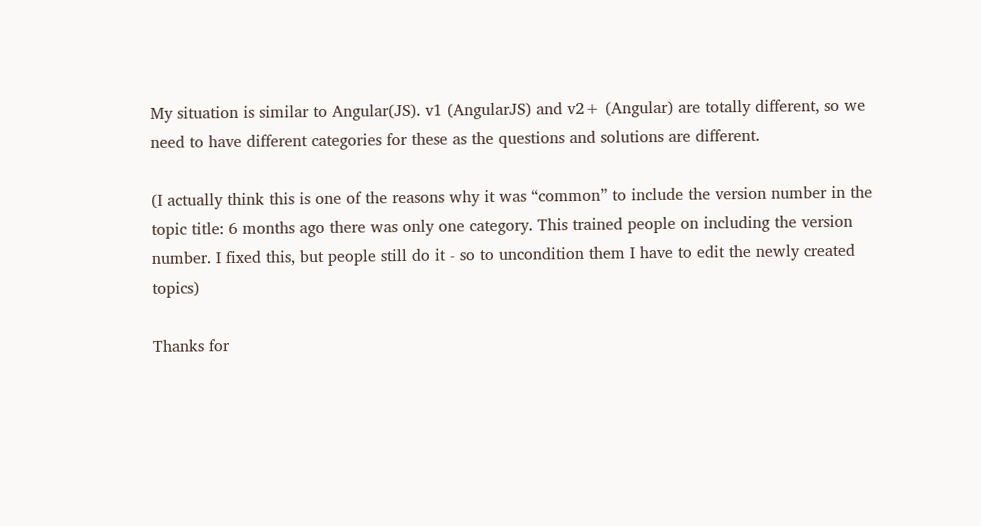My situation is similar to Angular(JS). v1 (AngularJS) and v2+ (Angular) are totally different, so we need to have different categories for these as the questions and solutions are different.

(I actually think this is one of the reasons why it was “common” to include the version number in the topic title: 6 months ago there was only one category. This trained people on including the version number. I fixed this, but people still do it - so to uncondition them I have to edit the newly created topics)

Thanks for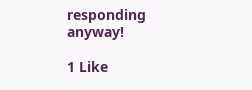responding anyway!

1 Like